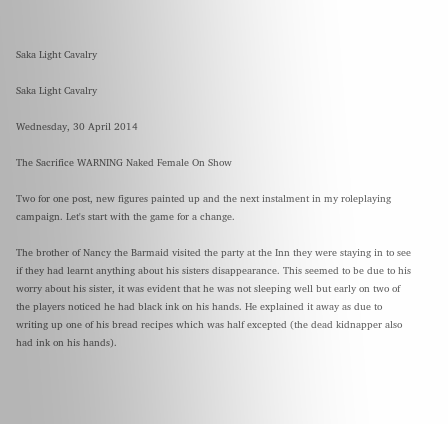Saka Light Cavalry

Saka Light Cavalry

Wednesday, 30 April 2014

The Sacrifice WARNING Naked Female On Show

Two for one post, new figures painted up and the next instalment in my roleplaying campaign. Let's start with the game for a change.

The brother of Nancy the Barmaid visited the party at the Inn they were staying in to see if they had learnt anything about his sisters disappearance. This seemed to be due to his worry about his sister, it was evident that he was not sleeping well but early on two of the players noticed he had black ink on his hands. He explained it away as due to writing up one of his bread recipes which was half excepted (the dead kidnapper also had ink on his hands).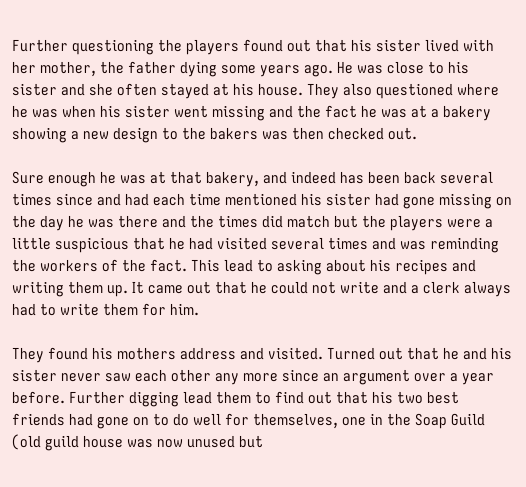Further questioning the players found out that his sister lived with her mother, the father dying some years ago. He was close to his sister and she often stayed at his house. They also questioned where he was when his sister went missing and the fact he was at a bakery showing a new design to the bakers was then checked out.

Sure enough he was at that bakery, and indeed has been back several times since and had each time mentioned his sister had gone missing on the day he was there and the times did match but the players were a little suspicious that he had visited several times and was reminding the workers of the fact. This lead to asking about his recipes and writing them up. It came out that he could not write and a clerk always had to write them for him.

They found his mothers address and visited. Turned out that he and his sister never saw each other any more since an argument over a year before. Further digging lead them to find out that his two best friends had gone on to do well for themselves, one in the Soap Guild (old guild house was now unused but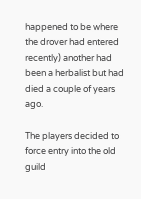happened to be where the drover had entered recently) another had been a herbalist but had died a couple of years ago.

The players decided to force entry into the old guild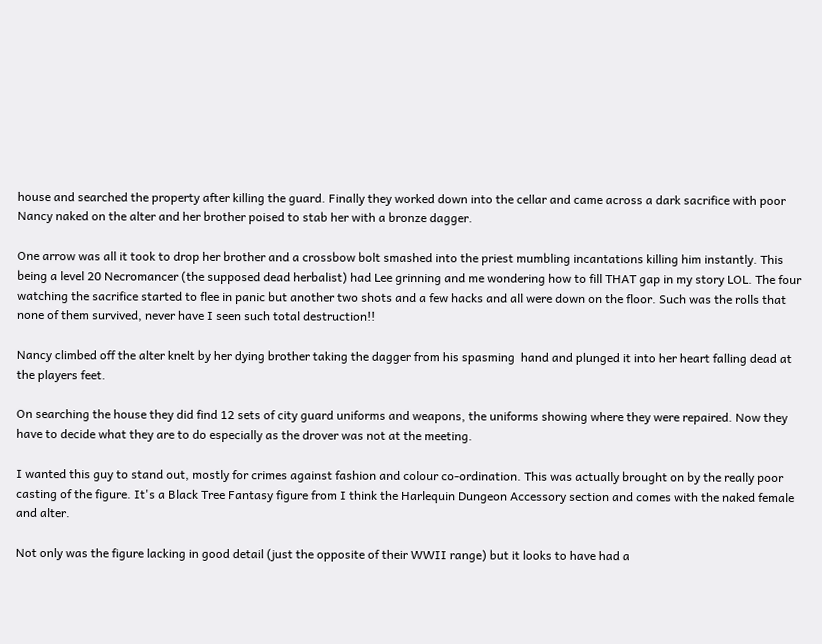house and searched the property after killing the guard. Finally they worked down into the cellar and came across a dark sacrifice with poor Nancy naked on the alter and her brother poised to stab her with a bronze dagger.

One arrow was all it took to drop her brother and a crossbow bolt smashed into the priest mumbling incantations killing him instantly. This being a level 20 Necromancer (the supposed dead herbalist) had Lee grinning and me wondering how to fill THAT gap in my story LOL. The four watching the sacrifice started to flee in panic but another two shots and a few hacks and all were down on the floor. Such was the rolls that none of them survived, never have I seen such total destruction!!

Nancy climbed off the alter knelt by her dying brother taking the dagger from his spasming  hand and plunged it into her heart falling dead at the players feet.

On searching the house they did find 12 sets of city guard uniforms and weapons, the uniforms showing where they were repaired. Now they have to decide what they are to do especially as the drover was not at the meeting.

I wanted this guy to stand out, mostly for crimes against fashion and colour co-ordination. This was actually brought on by the really poor casting of the figure. It's a Black Tree Fantasy figure from I think the Harlequin Dungeon Accessory section and comes with the naked female and alter.

Not only was the figure lacking in good detail (just the opposite of their WWII range) but it looks to have had a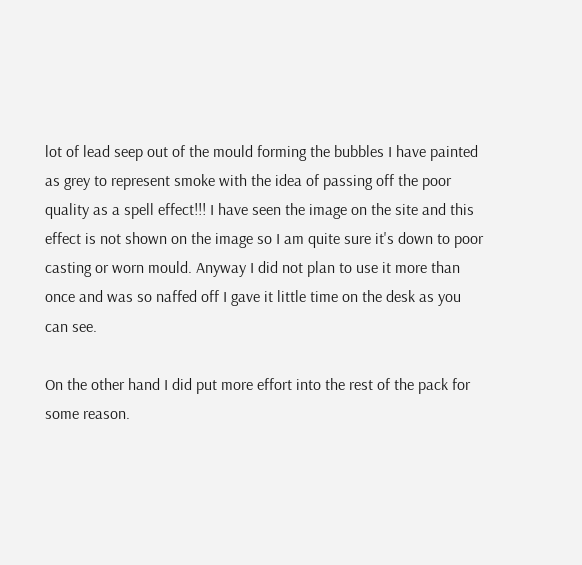lot of lead seep out of the mould forming the bubbles I have painted as grey to represent smoke with the idea of passing off the poor quality as a spell effect!!! I have seen the image on the site and this effect is not shown on the image so I am quite sure it's down to poor casting or worn mould. Anyway I did not plan to use it more than once and was so naffed off I gave it little time on the desk as you can see.

On the other hand I did put more effort into the rest of the pack for some reason.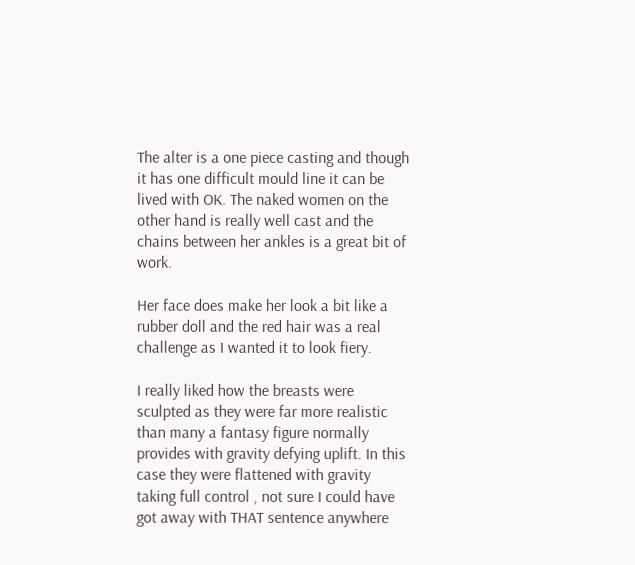The alter is a one piece casting and though it has one difficult mould line it can be lived with OK. The naked women on the other hand is really well cast and the chains between her ankles is a great bit of work.

Her face does make her look a bit like a rubber doll and the red hair was a real challenge as I wanted it to look fiery.

I really liked how the breasts were sculpted as they were far more realistic than many a fantasy figure normally provides with gravity defying uplift. In this case they were flattened with gravity taking full control , not sure I could have got away with THAT sentence anywhere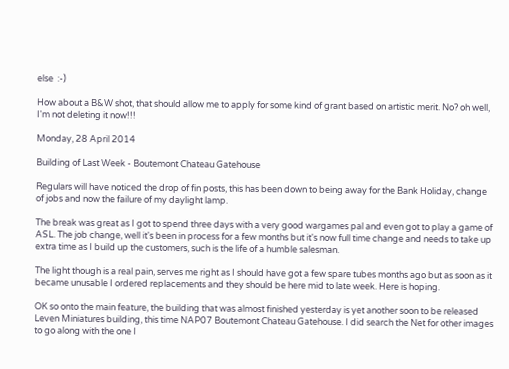else  :-)

How about a B&W shot, that should allow me to apply for some kind of grant based on artistic merit. No? oh well, I'm not deleting it now!!!

Monday, 28 April 2014

Building of Last Week - Boutemont Chateau Gatehouse

Regulars will have noticed the drop of fin posts, this has been down to being away for the Bank Holiday, change of jobs and now the failure of my daylight lamp.

The break was great as I got to spend three days with a very good wargames pal and even got to play a game of ASL. The job change, well it's been in process for a few months but it's now full time change and needs to take up extra time as I build up the customers, such is the life of a humble salesman.

The light though is a real pain, serves me right as I should have got a few spare tubes months ago but as soon as it became unusable I ordered replacements and they should be here mid to late week. Here is hoping.

OK so onto the main feature, the building that was almost finished yesterday is yet another soon to be released Leven Miniatures building, this time NAP07 Boutemont Chateau Gatehouse. I did search the Net for other images to go along with the one I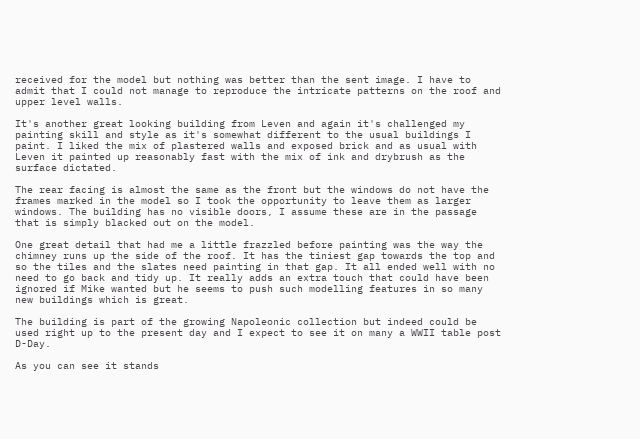received for the model but nothing was better than the sent image. I have to admit that I could not manage to reproduce the intricate patterns on the roof and upper level walls.

It's another great looking building from Leven and again it's challenged my painting skill and style as it's somewhat different to the usual buildings I paint. I liked the mix of plastered walls and exposed brick and as usual with Leven it painted up reasonably fast with the mix of ink and drybrush as the surface dictated.

The rear facing is almost the same as the front but the windows do not have the frames marked in the model so I took the opportunity to leave them as larger windows. The building has no visible doors, I assume these are in the passage that is simply blacked out on the model.

One great detail that had me a little frazzled before painting was the way the chimney runs up the side of the roof. It has the tiniest gap towards the top and so the tiles and the slates need painting in that gap. It all ended well with no need to go back and tidy up. It really adds an extra touch that could have been ignored if Mike wanted but he seems to push such modelling features in so many new buildings which is great.

The building is part of the growing Napoleonic collection but indeed could be used right up to the present day and I expect to see it on many a WWII table post D-Day.

As you can see it stands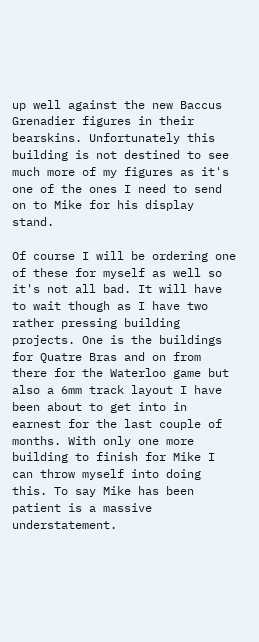up well against the new Baccus Grenadier figures in their bearskins. Unfortunately this building is not destined to see much more of my figures as it's one of the ones I need to send on to Mike for his display stand.

Of course I will be ordering one of these for myself as well so it's not all bad. It will have to wait though as I have two rather pressing building projects. One is the buildings for Quatre Bras and on from there for the Waterloo game but also a 6mm track layout I have been about to get into in earnest for the last couple of months. With only one more building to finish for Mike I can throw myself into doing this. To say Mike has been patient is a massive understatement.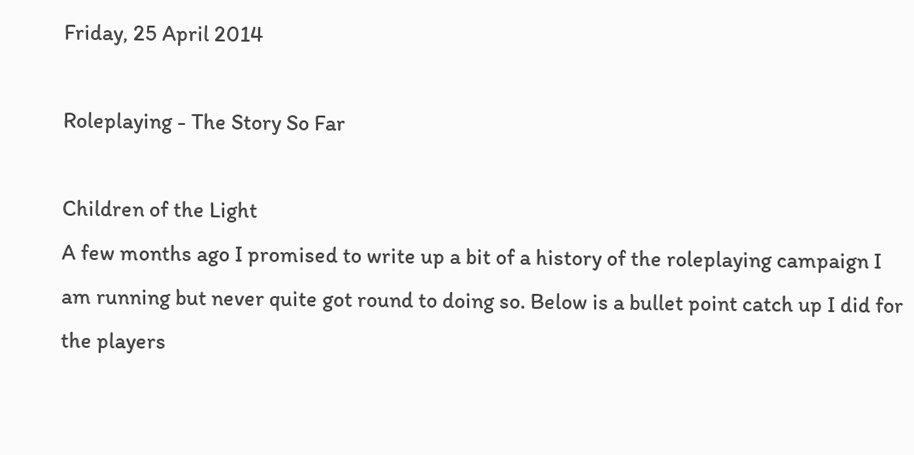Friday, 25 April 2014

Roleplaying - The Story So Far

Children of the Light
A few months ago I promised to write up a bit of a history of the roleplaying campaign I am running but never quite got round to doing so. Below is a bullet point catch up I did for the players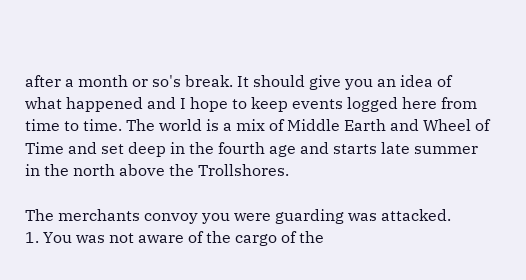after a month or so's break. It should give you an idea of what happened and I hope to keep events logged here from time to time. The world is a mix of Middle Earth and Wheel of Time and set deep in the fourth age and starts late summer in the north above the Trollshores.

The merchants convoy you were guarding was attacked.
1. You was not aware of the cargo of the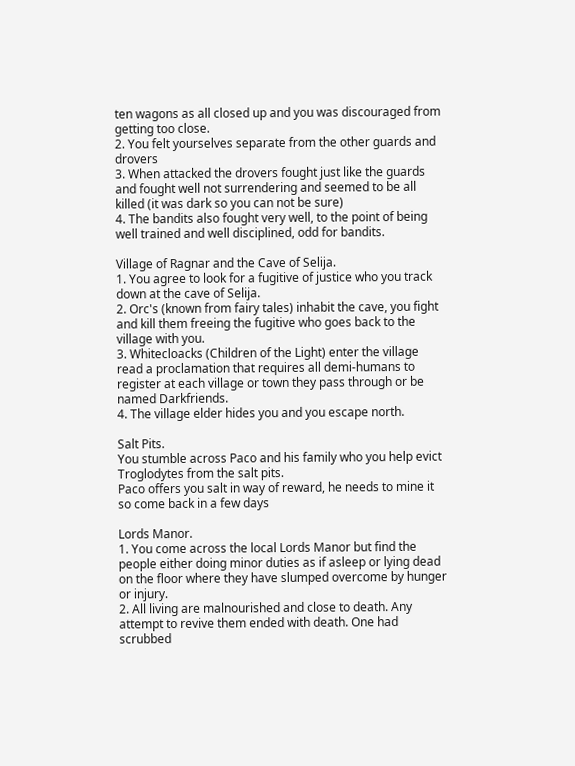ten wagons as all closed up and you was discouraged from getting too close.
2. You felt yourselves separate from the other guards and drovers
3. When attacked the drovers fought just like the guards and fought well not surrendering and seemed to be all killed (it was dark so you can not be sure)
4. The bandits also fought very well, to the point of being well trained and well disciplined, odd for bandits.

Village of Ragnar and the Cave of Selija.
1. You agree to look for a fugitive of justice who you track down at the cave of Selija.
2. Orc's (known from fairy tales) inhabit the cave, you fight and kill them freeing the fugitive who goes back to the village with you.
3. Whitecloacks (Children of the Light) enter the village read a proclamation that requires all demi-humans to register at each village or town they pass through or be named Darkfriends.
4. The village elder hides you and you escape north.

Salt Pits.
You stumble across Paco and his family who you help evict Troglodytes from the salt pits.
Paco offers you salt in way of reward, he needs to mine it so come back in a few days

Lords Manor.
1. You come across the local Lords Manor but find the people either doing minor duties as if asleep or lying dead on the floor where they have slumped overcome by hunger or injury.
2. All living are malnourished and close to death. Any attempt to revive them ended with death. One had scrubbed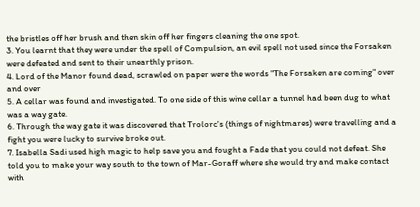the bristles off her brush and then skin off her fingers cleaning the one spot.
3. You learnt that they were under the spell of Compulsion, an evil spell not used since the Forsaken were defeated and sent to their unearthly prison.
4. Lord of the Manor found dead, scrawled on paper were the words "The Forsaken are coming" over and over
5. A cellar was found and investigated. To one side of this wine cellar a tunnel had been dug to what was a way gate.
6. Through the way gate it was discovered that Trolorc's (things of nightmares) were travelling and a fight you were lucky to survive broke out.
7. Isabella Sadi used high magic to help save you and fought a Fade that you could not defeat. She told you to make your way south to the town of Mar-Goraff where she would try and make contact with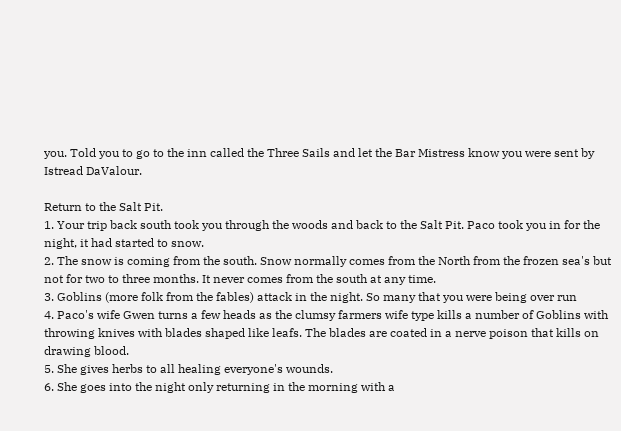you. Told you to go to the inn called the Three Sails and let the Bar Mistress know you were sent by Istread DaValour.

Return to the Salt Pit.
1. Your trip back south took you through the woods and back to the Salt Pit. Paco took you in for the night, it had started to snow.
2. The snow is coming from the south. Snow normally comes from the North from the frozen sea's but not for two to three months. It never comes from the south at any time.
3. Goblins (more folk from the fables) attack in the night. So many that you were being over run
4. Paco's wife Gwen turns a few heads as the clumsy farmers wife type kills a number of Goblins with throwing knives with blades shaped like leafs. The blades are coated in a nerve poison that kills on drawing blood.
5. She gives herbs to all healing everyone's wounds.
6. She goes into the night only returning in the morning with a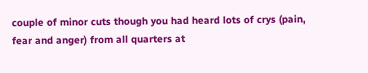couple of minor cuts though you had heard lots of crys (pain, fear and anger) from all quarters at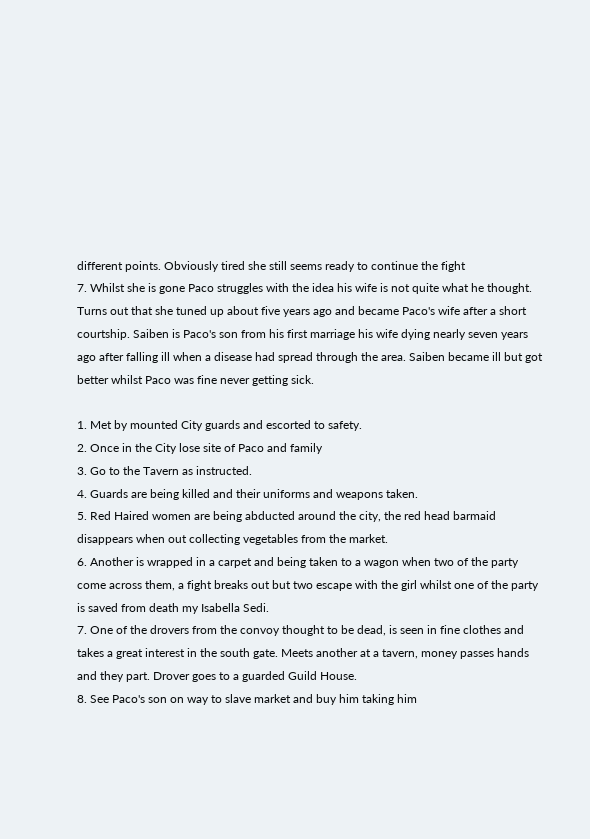different points. Obviously tired she still seems ready to continue the fight
7. Whilst she is gone Paco struggles with the idea his wife is not quite what he thought. Turns out that she tuned up about five years ago and became Paco's wife after a short courtship. Saiben is Paco's son from his first marriage his wife dying nearly seven years ago after falling ill when a disease had spread through the area. Saiben became ill but got better whilst Paco was fine never getting sick.

1. Met by mounted City guards and escorted to safety.
2. Once in the City lose site of Paco and family
3. Go to the Tavern as instructed.
4. Guards are being killed and their uniforms and weapons taken.
5. Red Haired women are being abducted around the city, the red head barmaid disappears when out collecting vegetables from the market.
6. Another is wrapped in a carpet and being taken to a wagon when two of the party come across them, a fight breaks out but two escape with the girl whilst one of the party is saved from death my Isabella Sedi.
7. One of the drovers from the convoy thought to be dead, is seen in fine clothes and takes a great interest in the south gate. Meets another at a tavern, money passes hands and they part. Drover goes to a guarded Guild House.
8. See Paco's son on way to slave market and buy him taking him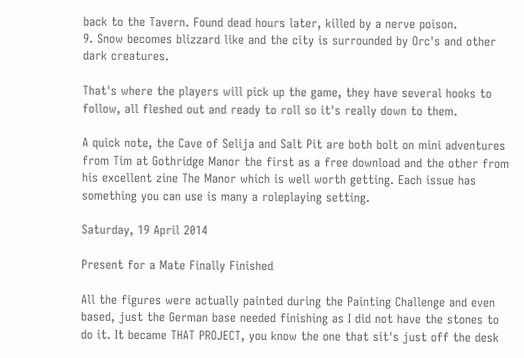back to the Tavern. Found dead hours later, killed by a nerve poison.
9. Snow becomes blizzard like and the city is surrounded by Orc's and other dark creatures.

That's where the players will pick up the game, they have several hooks to follow, all fleshed out and ready to roll so it's really down to them.

A quick note, the Cave of Selija and Salt Pit are both bolt on mini adventures from Tim at Gothridge Manor the first as a free download and the other from his excellent zine The Manor which is well worth getting. Each issue has something you can use is many a roleplaying setting.

Saturday, 19 April 2014

Present for a Mate Finally Finished

All the figures were actually painted during the Painting Challenge and even based, just the German base needed finishing as I did not have the stones to do it. It became THAT PROJECT, you know the one that sit's just off the desk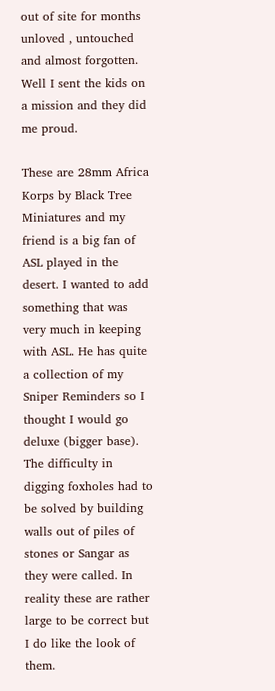out of site for months unloved , untouched and almost forgotten. Well I sent the kids on a mission and they did me proud.

These are 28mm Africa Korps by Black Tree Miniatures and my friend is a big fan of ASL played in the desert. I wanted to add something that was very much in keeping with ASL. He has quite a collection of my Sniper Reminders so I thought I would go deluxe (bigger base). The difficulty in digging foxholes had to be solved by building walls out of piles of stones or Sangar as they were called. In reality these are rather large to be correct but I do like the look of them.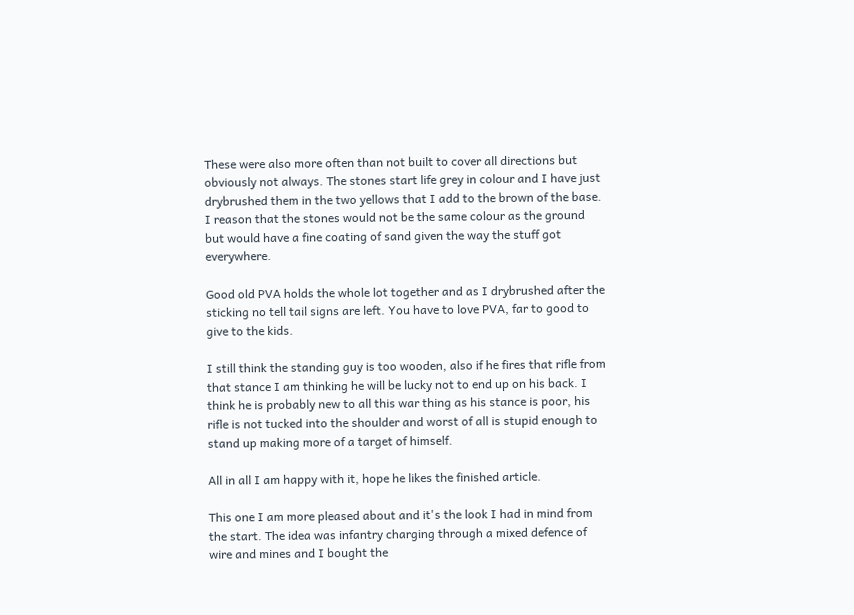These were also more often than not built to cover all directions but obviously not always. The stones start life grey in colour and I have just drybrushed them in the two yellows that I add to the brown of the base. I reason that the stones would not be the same colour as the ground but would have a fine coating of sand given the way the stuff got everywhere.

Good old PVA holds the whole lot together and as I drybrushed after the sticking no tell tail signs are left. You have to love PVA, far to good to give to the kids.

I still think the standing guy is too wooden, also if he fires that rifle from that stance I am thinking he will be lucky not to end up on his back. I think he is probably new to all this war thing as his stance is poor, his rifle is not tucked into the shoulder and worst of all is stupid enough to stand up making more of a target of himself.

All in all I am happy with it, hope he likes the finished article.

This one I am more pleased about and it's the look I had in mind from the start. The idea was infantry charging through a mixed defence of wire and mines and I bought the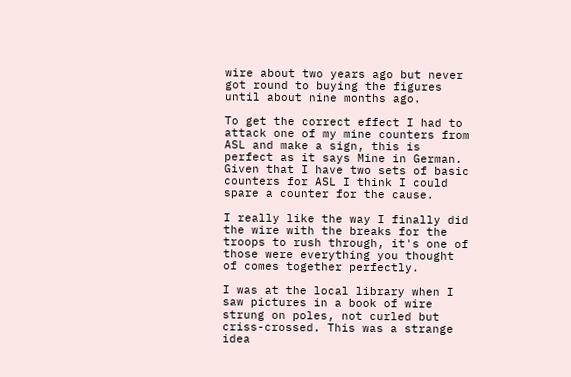wire about two years ago but never got round to buying the figures until about nine months ago.

To get the correct effect I had to attack one of my mine counters from ASL and make a sign, this is perfect as it says Mine in German. Given that I have two sets of basic counters for ASL I think I could spare a counter for the cause.

I really like the way I finally did the wire with the breaks for the troops to rush through, it's one of those were everything you thought of comes together perfectly.

I was at the local library when I saw pictures in a book of wire strung on poles, not curled but criss-crossed. This was a strange idea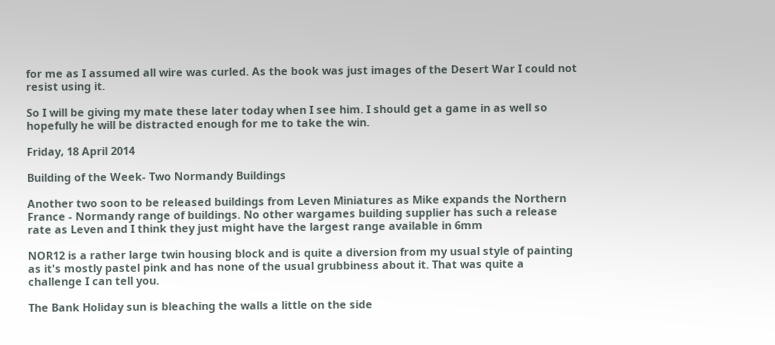for me as I assumed all wire was curled. As the book was just images of the Desert War I could not resist using it.

So I will be giving my mate these later today when I see him. I should get a game in as well so hopefully he will be distracted enough for me to take the win.

Friday, 18 April 2014

Building of the Week- Two Normandy Buildings

Another two soon to be released buildings from Leven Miniatures as Mike expands the Northern France - Normandy range of buildings. No other wargames building supplier has such a release rate as Leven and I think they just might have the largest range available in 6mm

NOR12 is a rather large twin housing block and is quite a diversion from my usual style of painting as it's mostly pastel pink and has none of the usual grubbiness about it. That was quite a challenge I can tell you.

The Bank Holiday sun is bleaching the walls a little on the side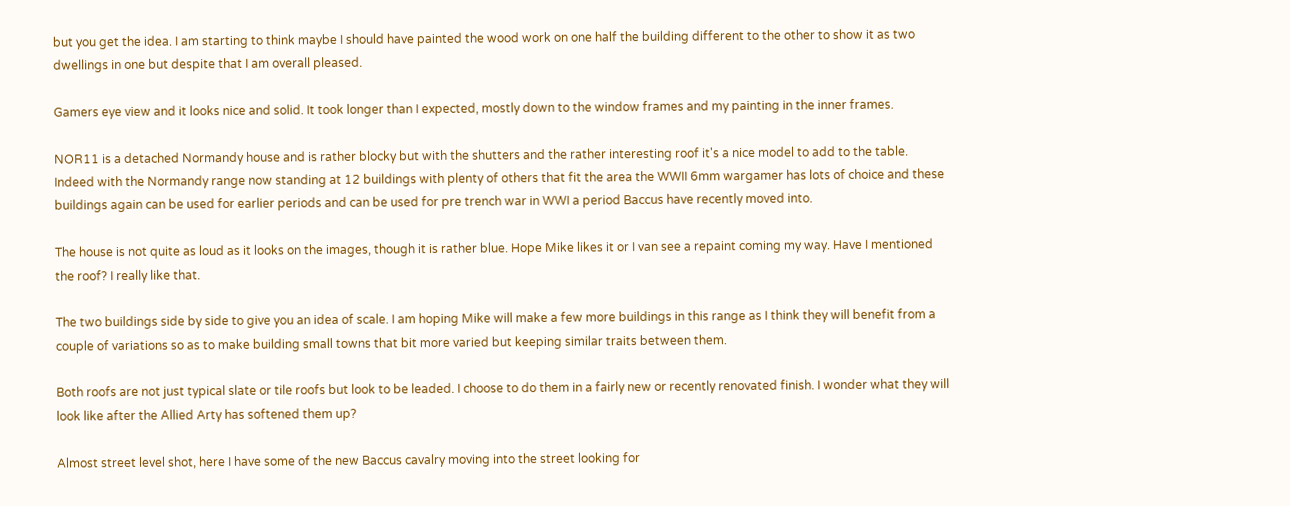but you get the idea. I am starting to think maybe I should have painted the wood work on one half the building different to the other to show it as two dwellings in one but despite that I am overall pleased.

Gamers eye view and it looks nice and solid. It took longer than I expected, mostly down to the window frames and my painting in the inner frames.

NOR11 is a detached Normandy house and is rather blocky but with the shutters and the rather interesting roof it's a nice model to add to the table. Indeed with the Normandy range now standing at 12 buildings with plenty of others that fit the area the WWII 6mm wargamer has lots of choice and these buildings again can be used for earlier periods and can be used for pre trench war in WWI a period Baccus have recently moved into.

The house is not quite as loud as it looks on the images, though it is rather blue. Hope Mike likes it or I van see a repaint coming my way. Have I mentioned the roof? I really like that.

The two buildings side by side to give you an idea of scale. I am hoping Mike will make a few more buildings in this range as I think they will benefit from a couple of variations so as to make building small towns that bit more varied but keeping similar traits between them.

Both roofs are not just typical slate or tile roofs but look to be leaded. I choose to do them in a fairly new or recently renovated finish. I wonder what they will look like after the Allied Arty has softened them up?

Almost street level shot, here I have some of the new Baccus cavalry moving into the street looking for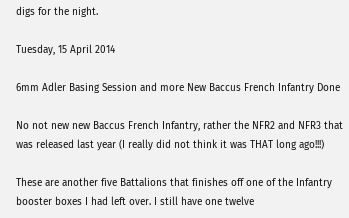digs for the night.

Tuesday, 15 April 2014

6mm Adler Basing Session and more New Baccus French Infantry Done

No not new new Baccus French Infantry, rather the NFR2 and NFR3 that was released last year (I really did not think it was THAT long ago!!!)

These are another five Battalions that finishes off one of the Infantry booster boxes I had left over. I still have one twelve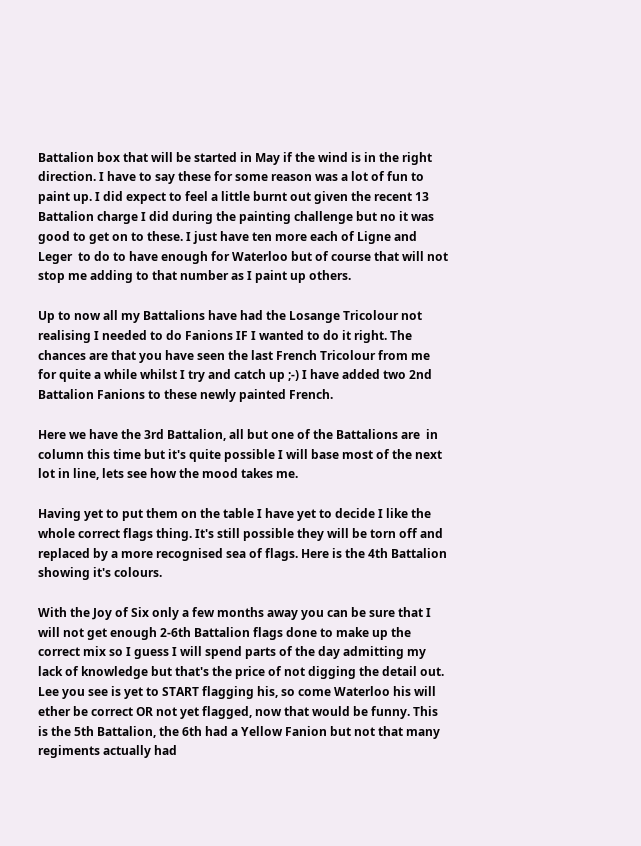Battalion box that will be started in May if the wind is in the right direction. I have to say these for some reason was a lot of fun to paint up. I did expect to feel a little burnt out given the recent 13 Battalion charge I did during the painting challenge but no it was good to get on to these. I just have ten more each of Ligne and Leger  to do to have enough for Waterloo but of course that will not stop me adding to that number as I paint up others.

Up to now all my Battalions have had the Losange Tricolour not realising I needed to do Fanions IF I wanted to do it right. The chances are that you have seen the last French Tricolour from me for quite a while whilst I try and catch up ;-) I have added two 2nd Battalion Fanions to these newly painted French.

Here we have the 3rd Battalion, all but one of the Battalions are  in column this time but it's quite possible I will base most of the next lot in line, lets see how the mood takes me.

Having yet to put them on the table I have yet to decide I like the whole correct flags thing. It's still possible they will be torn off and replaced by a more recognised sea of flags. Here is the 4th Battalion showing it's colours.

With the Joy of Six only a few months away you can be sure that I will not get enough 2-6th Battalion flags done to make up the correct mix so I guess I will spend parts of the day admitting my lack of knowledge but that's the price of not digging the detail out. Lee you see is yet to START flagging his, so come Waterloo his will ether be correct OR not yet flagged, now that would be funny. This is the 5th Battalion, the 6th had a Yellow Fanion but not that many regiments actually had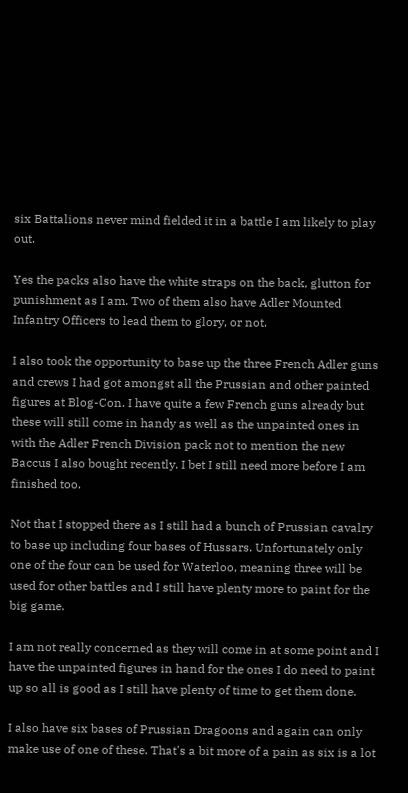six Battalions never mind fielded it in a battle I am likely to play out.

Yes the packs also have the white straps on the back, glutton for punishment as I am. Two of them also have Adler Mounted Infantry Officers to lead them to glory, or not.

I also took the opportunity to base up the three French Adler guns and crews I had got amongst all the Prussian and other painted figures at Blog-Con. I have quite a few French guns already but these will still come in handy as well as the unpainted ones in with the Adler French Division pack not to mention the new Baccus I also bought recently. I bet I still need more before I am finished too.

Not that I stopped there as I still had a bunch of Prussian cavalry to base up including four bases of Hussars. Unfortunately only one of the four can be used for Waterloo, meaning three will be used for other battles and I still have plenty more to paint for the big game.

I am not really concerned as they will come in at some point and I have the unpainted figures in hand for the ones I do need to paint up so all is good as I still have plenty of time to get them done.

I also have six bases of Prussian Dragoons and again can only make use of one of these. That's a bit more of a pain as six is a lot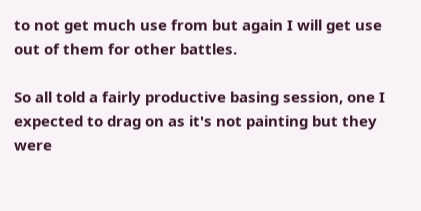to not get much use from but again I will get use out of them for other battles.

So all told a fairly productive basing session, one I expected to drag on as it's not painting but they were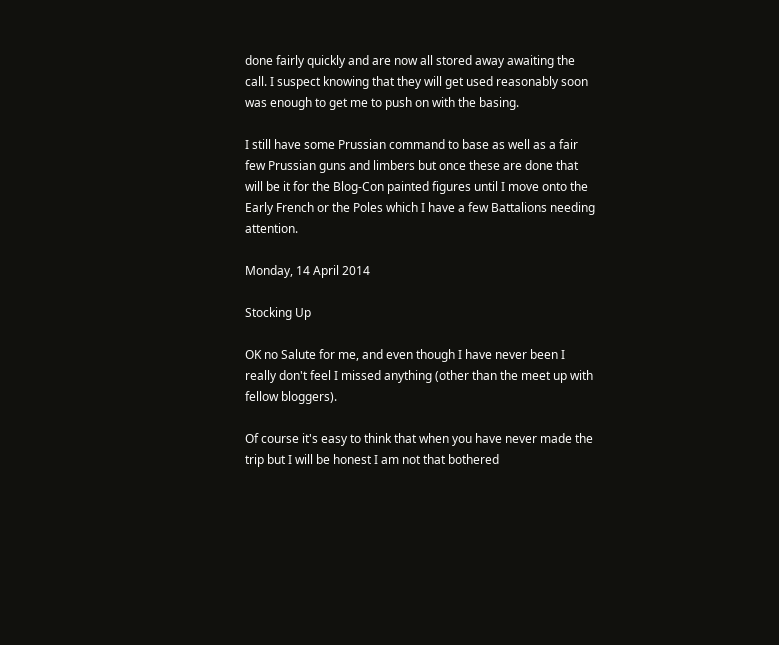done fairly quickly and are now all stored away awaiting the call. I suspect knowing that they will get used reasonably soon was enough to get me to push on with the basing.

I still have some Prussian command to base as well as a fair few Prussian guns and limbers but once these are done that will be it for the Blog-Con painted figures until I move onto the Early French or the Poles which I have a few Battalions needing attention.

Monday, 14 April 2014

Stocking Up

OK no Salute for me, and even though I have never been I really don't feel I missed anything (other than the meet up with fellow bloggers).

Of course it's easy to think that when you have never made the trip but I will be honest I am not that bothered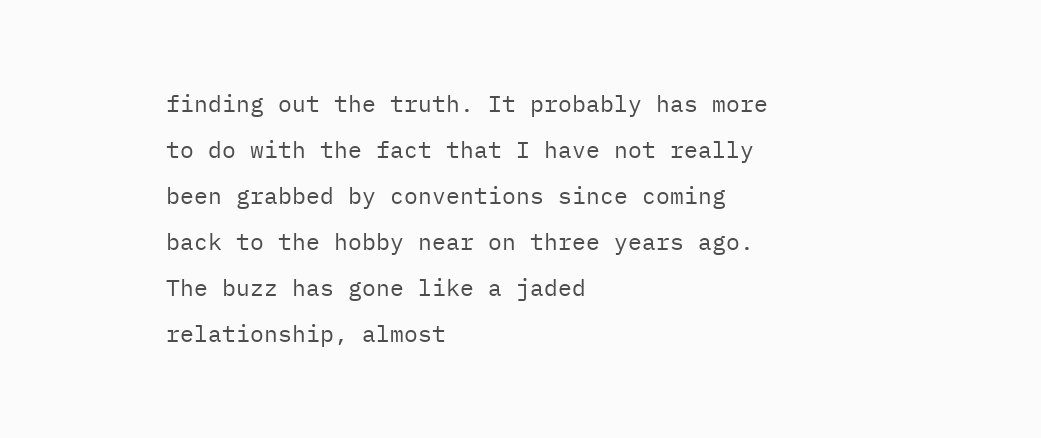finding out the truth. It probably has more to do with the fact that I have not really been grabbed by conventions since coming back to the hobby near on three years ago. The buzz has gone like a jaded relationship, almost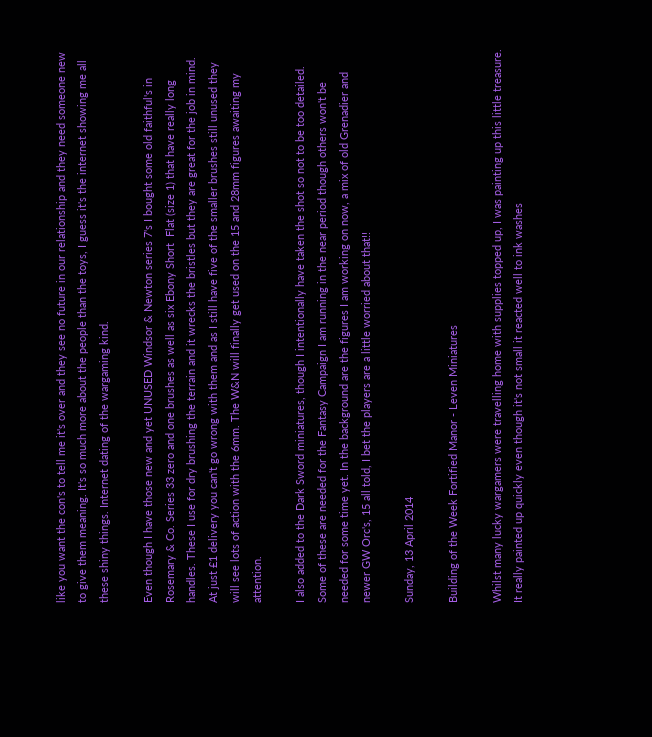like you want the con's to tell me it's over and they see no future in our relationship and they need someone new to give them meaning. It's so much more about the people than the toys, I guess it's the internet showing me all these shiny things. Internet dating of the wargaming kind.

Even though I have those new and yet UNUSED Windsor & Newton series 7's I bought some old faithful's in Rosemary & Co. Series 33 zero and one brushes as well as six Ebony Short  Flat (size 1) that have really long handles. These I use for dry brushing the terrain and it wrecks the bristles but they are great for the job in mind. At just £1 delivery you can't go wrong with them and as I still have five of the smaller brushes still unused they will see lots of action with the 6mm. The W&N will finally get used on the 15 and 28mm figures awaiting my attention.

I also added to the Dark Sword miniatures, though I intentionally have taken the shot so not to be too detailed. Some of these are needed for the Fantasy Campaign I am running in the near period though others won't be needed for some time yet. In the background are the figures I am working on now, a mix of old Grenadier and newer GW Orc's, 15 all told, I bet the players are a little worried about that!!

Sunday, 13 April 2014

Building of the Week Fortified Manor - Leven Miniatures

Whilst many lucky wargamers were travelling home with supplies topped up, I was painting up this little treasure. It really painted up quickly even though it's not small it reacted well to ink washes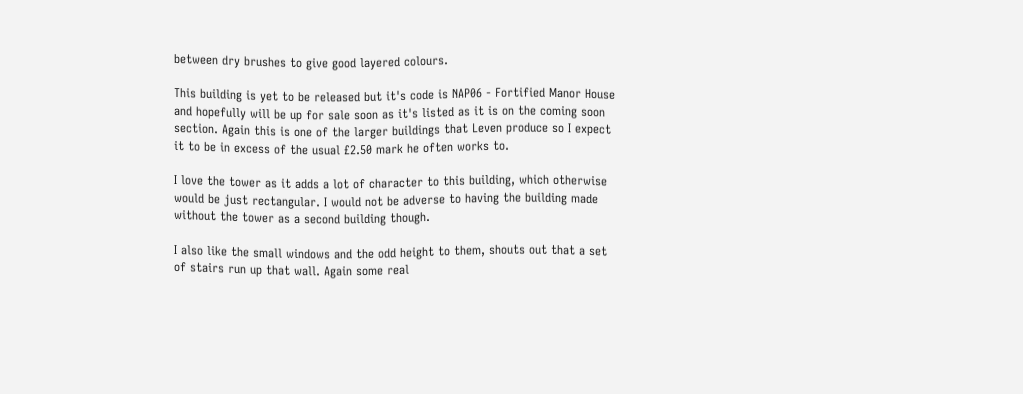between dry brushes to give good layered colours.

This building is yet to be released but it's code is NAP06 - Fortified Manor House and hopefully will be up for sale soon as it's listed as it is on the coming soon section. Again this is one of the larger buildings that Leven produce so I expect it to be in excess of the usual £2.50 mark he often works to.

I love the tower as it adds a lot of character to this building, which otherwise would be just rectangular. I would not be adverse to having the building made without the tower as a second building though.

I also like the small windows and the odd height to them, shouts out that a set of stairs run up that wall. Again some real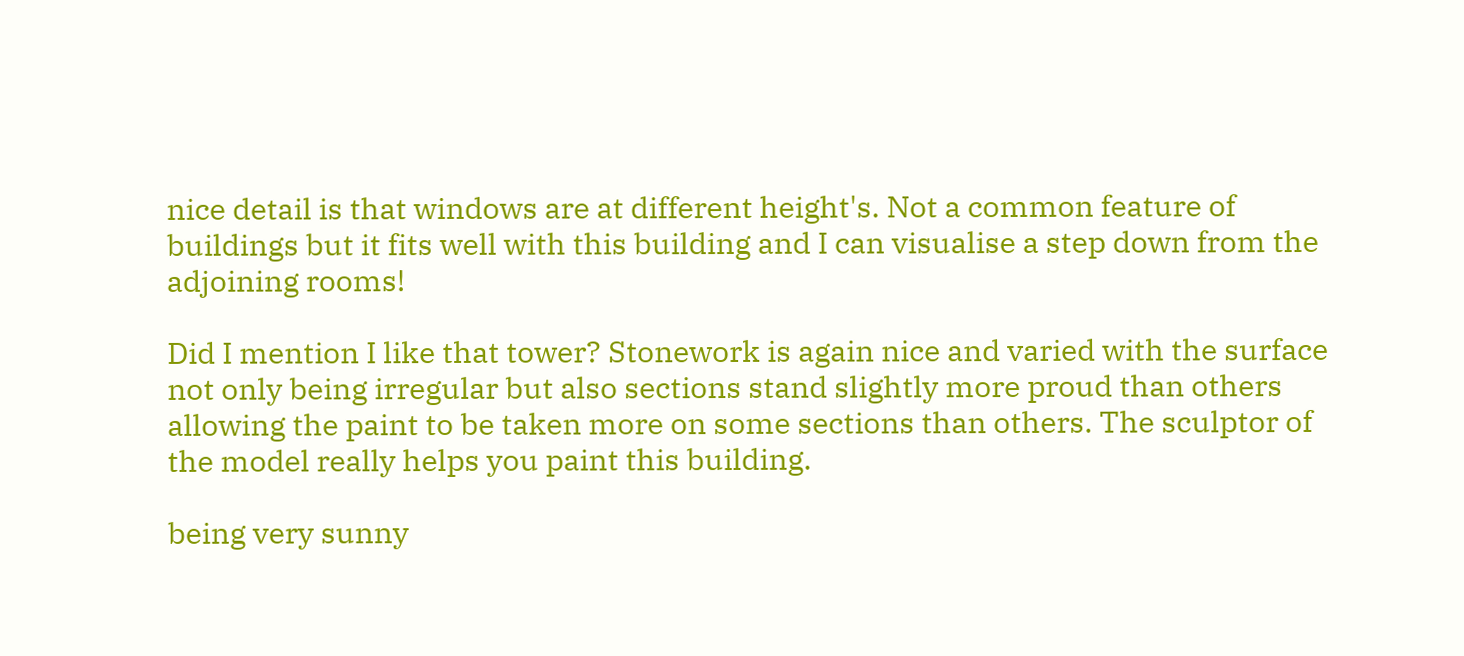nice detail is that windows are at different height's. Not a common feature of buildings but it fits well with this building and I can visualise a step down from the adjoining rooms!

Did I mention I like that tower? Stonework is again nice and varied with the surface not only being irregular but also sections stand slightly more proud than others allowing the paint to be taken more on some sections than others. The sculptor of the model really helps you paint this building.

being very sunny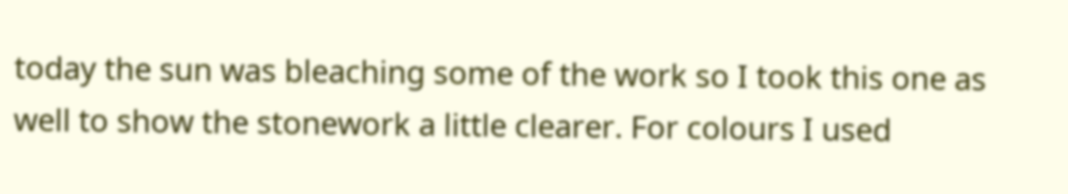today the sun was bleaching some of the work so I took this one as well to show the stonework a little clearer. For colours I used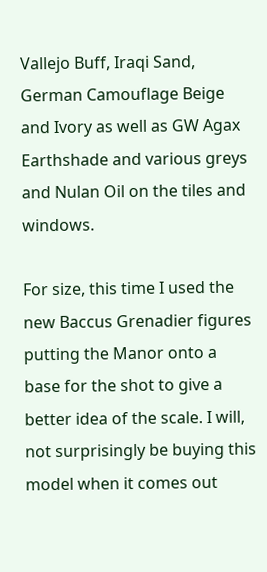Vallejo Buff, Iraqi Sand, German Camouflage Beige and Ivory as well as GW Agax Earthshade and various greys and Nulan Oil on the tiles and windows.

For size, this time I used the new Baccus Grenadier figures putting the Manor onto a base for the shot to give a better idea of the scale. I will, not surprisingly be buying this model when it comes out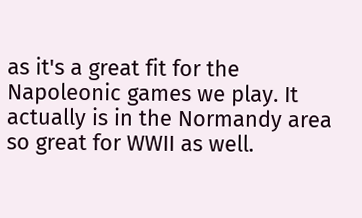as it's a great fit for the Napoleonic games we play. It actually is in the Normandy area so great for WWII as well.